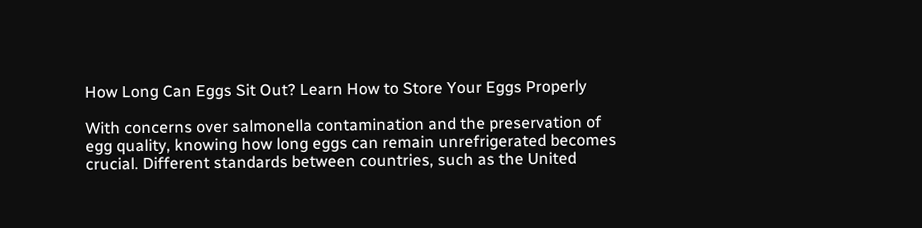How Long Can Eggs Sit Out? Learn How to Store Your Eggs Properly

With concerns over salmonella contamination and the preservation of egg quality, knowing how long eggs can remain unrefrigerated becomes crucial. Different standards between countries, such as the United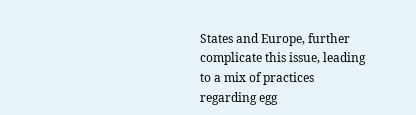States and Europe, further complicate this issue, leading to a mix of practices regarding egg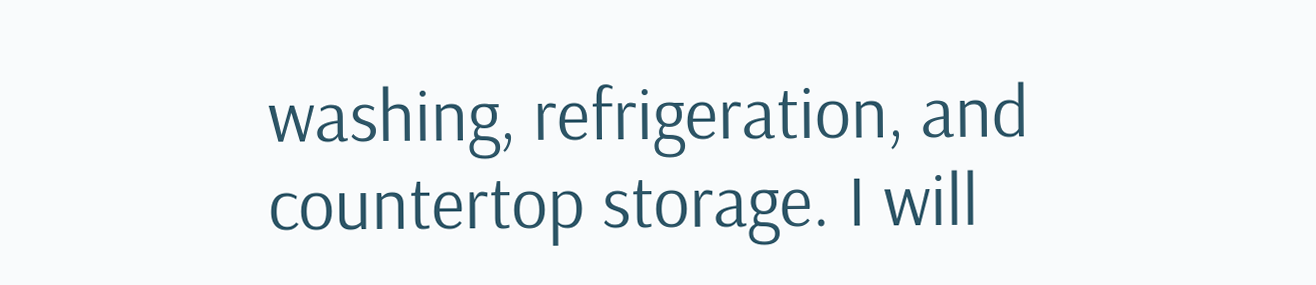washing, refrigeration, and countertop storage. I will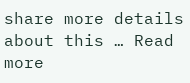share more details about this … Read more